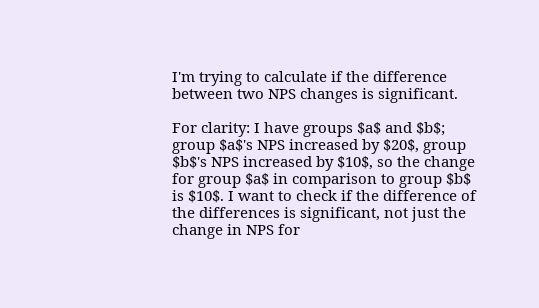I'm trying to calculate if the difference between two NPS changes is significant.

For clarity: I have groups $a$ and $b$; group $a$'s NPS increased by $20$, group $b$'s NPS increased by $10$, so the change for group $a$ in comparison to group $b$ is $10$. I want to check if the difference of the differences is significant, not just the change in NPS for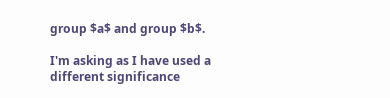group $a$ and group $b$.

I'm asking as I have used a different significance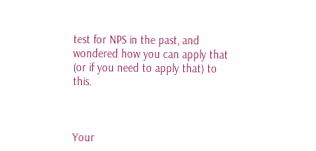test for NPS in the past, and wondered how you can apply that (or if you need to apply that) to this.



Your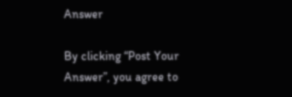Answer

By clicking “Post Your Answer”, you agree to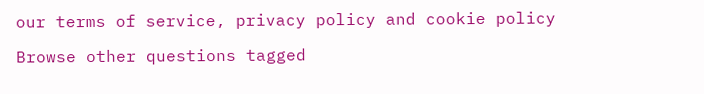our terms of service, privacy policy and cookie policy

Browse other questions tagged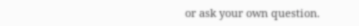or ask your own question.